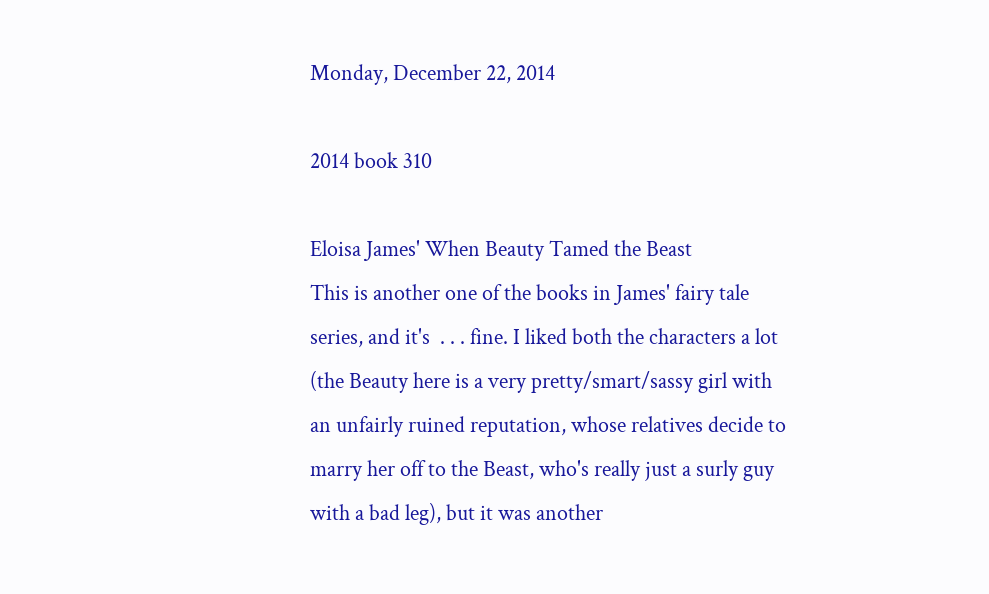Monday, December 22, 2014

2014 book 310

Eloisa James' When Beauty Tamed the Beast
This is another one of the books in James' fairy tale series, and it's  . . . fine. I liked both the characters a lot (the Beauty here is a very pretty/smart/sassy girl with an unfairly ruined reputation, whose relatives decide to marry her off to the Beast, who's really just a surly guy with a bad leg), but it was another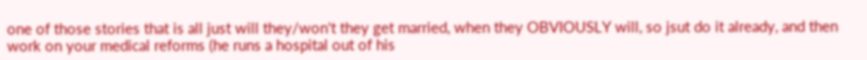one of those stories that is all just will they/won't they get married, when they OBVIOUSLY will, so jsut do it already, and then work on your medical reforms (he runs a hospital out of his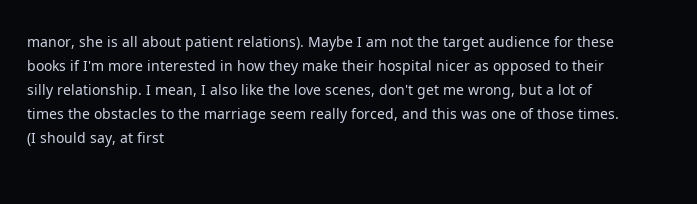manor, she is all about patient relations). Maybe I am not the target audience for these books if I'm more interested in how they make their hospital nicer as opposed to their silly relationship. I mean, I also like the love scenes, don't get me wrong, but a lot of times the obstacles to the marriage seem really forced, and this was one of those times. (I should say, at first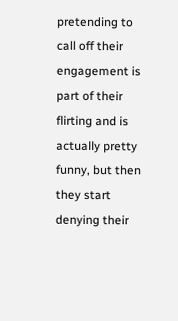pretending to call off their engagement is part of their flirting and is actually pretty funny, but then they start denying their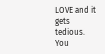LOVE and it gets tedious. You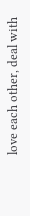love each other, deal with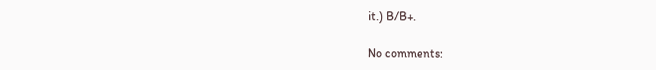it.) B/B+.

No comments: